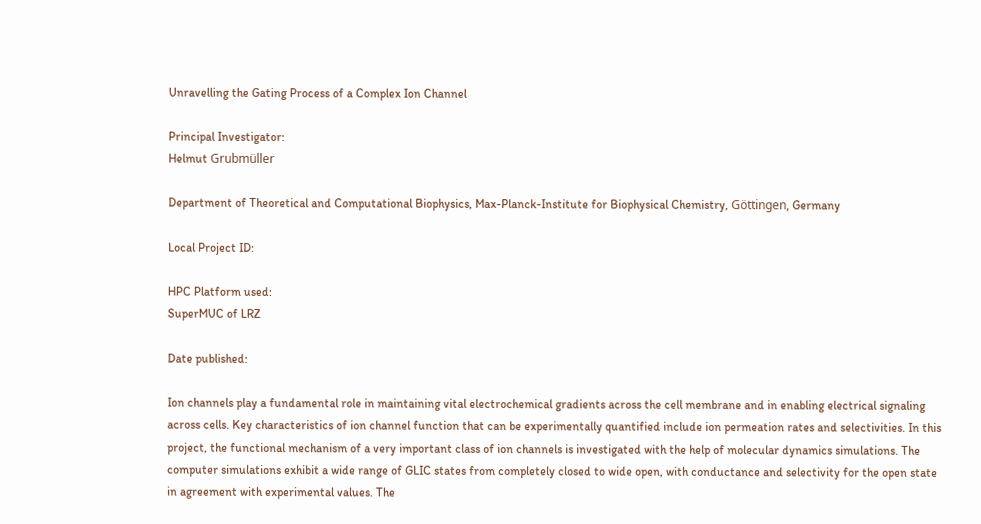Unravelling the Gating Process of a Complex Ion Channel

Principal Investigator:
Helmut Grubmüller

Department of Theoretical and Computational Biophysics, Max-Planck-Institute for Biophysical Chemistry, Göttingen, Germany

Local Project ID:

HPC Platform used:
SuperMUC of LRZ

Date published:

Ion channels play a fundamental role in maintaining vital electrochemical gradients across the cell membrane and in enabling electrical signaling across cells. Key characteristics of ion channel function that can be experimentally quantified include ion permeation rates and selectivities. In this project, the functional mechanism of a very important class of ion channels is investigated with the help of molecular dynamics simulations. The computer simulations exhibit a wide range of GLIC states from completely closed to wide open, with conductance and selectivity for the open state in agreement with experimental values. The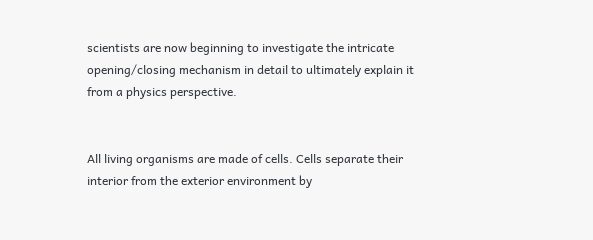scientists are now beginning to investigate the intricate opening/closing mechanism in detail to ultimately explain it from a physics perspective.


All living organisms are made of cells. Cells separate their interior from the exterior environment by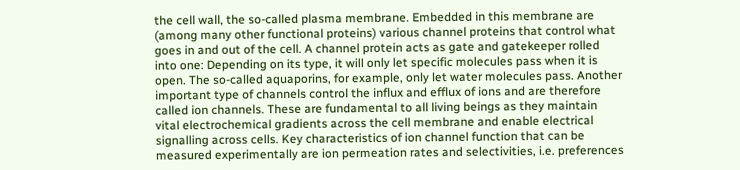the cell wall, the so-called plasma membrane. Embedded in this membrane are (among many other functional proteins) various channel proteins that control what goes in and out of the cell. A channel protein acts as gate and gatekeeper rolled into one: Depending on its type, it will only let specific molecules pass when it is open. The so-called aquaporins, for example, only let water molecules pass. Another important type of channels control the influx and efflux of ions and are therefore called ion channels. These are fundamental to all living beings as they maintain vital electrochemical gradients across the cell membrane and enable electrical signalling across cells. Key characteristics of ion channel function that can be measured experimentally are ion permeation rates and selectivities, i.e. preferences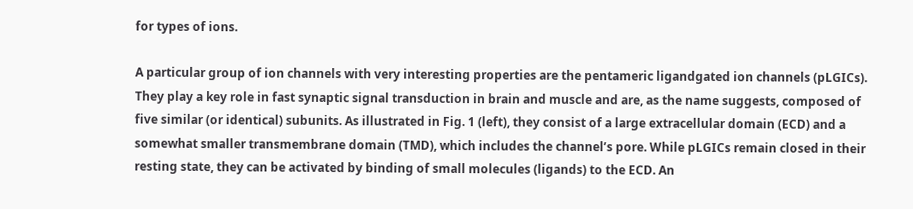for types of ions.

A particular group of ion channels with very interesting properties are the pentameric ligandgated ion channels (pLGICs). They play a key role in fast synaptic signal transduction in brain and muscle and are, as the name suggests, composed of five similar (or identical) subunits. As illustrated in Fig. 1 (left), they consist of a large extracellular domain (ECD) and a somewhat smaller transmembrane domain (TMD), which includes the channel’s pore. While pLGICs remain closed in their resting state, they can be activated by binding of small molecules (ligands) to the ECD. An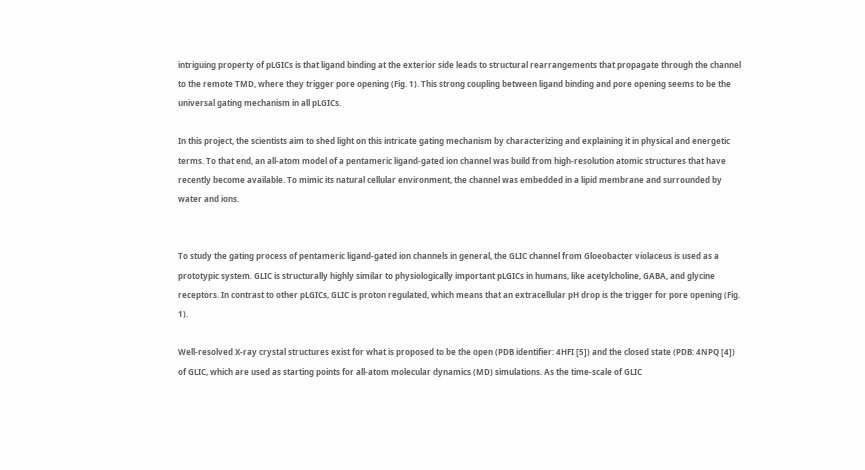intriguing property of pLGICs is that ligand binding at the exterior side leads to structural rearrangements that propagate through the channel to the remote TMD, where they trigger pore opening (Fig. 1). This strong coupling between ligand binding and pore opening seems to be the universal gating mechanism in all pLGICs.

In this project, the scientists aim to shed light on this intricate gating mechanism by characterizing and explaining it in physical and energetic terms. To that end, an all-atom model of a pentameric ligand-gated ion channel was build from high-resolution atomic structures that have recently become available. To mimic its natural cellular environment, the channel was embedded in a lipid membrane and surrounded by water and ions.


To study the gating process of pentameric ligand-gated ion channels in general, the GLIC channel from Gloeobacter violaceus is used as a prototypic system. GLIC is structurally highly similar to physiologically important pLGICs in humans, like acetylcholine, GABA, and glycine receptors. In contrast to other pLGICs, GLIC is proton regulated, which means that an extracellular pH drop is the trigger for pore opening (Fig. 1).

Well-resolved X-ray crystal structures exist for what is proposed to be the open (PDB identifier: 4HFI [5]) and the closed state (PDB: 4NPQ [4]) of GLIC, which are used as starting points for all-atom molecular dynamics (MD) simulations. As the time-scale of GLIC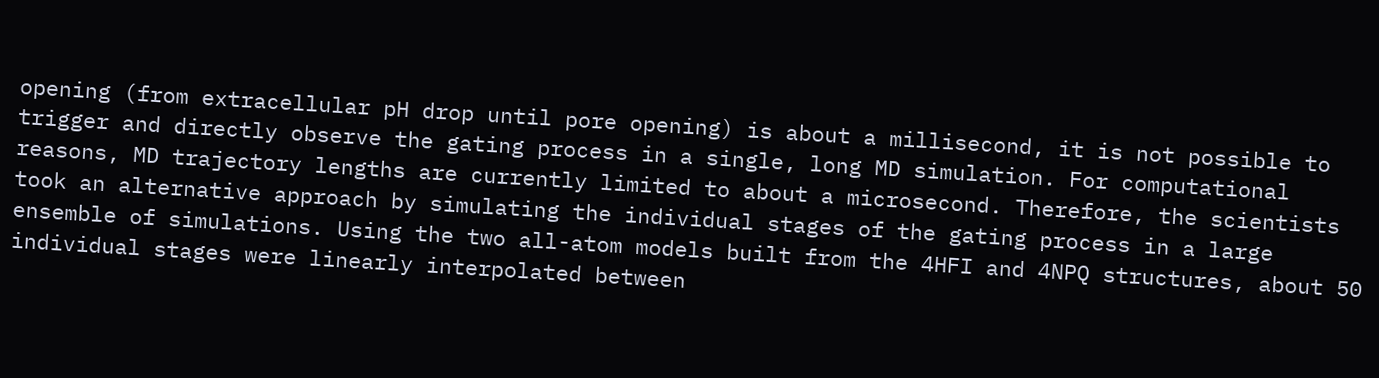opening (from extracellular pH drop until pore opening) is about a millisecond, it is not possible to trigger and directly observe the gating process in a single, long MD simulation. For computational reasons, MD trajectory lengths are currently limited to about a microsecond. Therefore, the scientists took an alternative approach by simulating the individual stages of the gating process in a large ensemble of simulations. Using the two all-atom models built from the 4HFI and 4NPQ structures, about 50 individual stages were linearly interpolated between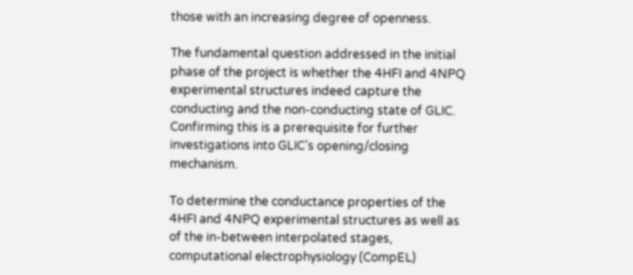those with an increasing degree of openness.

The fundamental question addressed in the initial phase of the project is whether the 4HFI and 4NPQ experimental structures indeed capture the conducting and the non-conducting state of GLIC. Confirming this is a prerequisite for further investigations into GLIC’s opening/closing mechanism.

To determine the conductance properties of the 4HFI and 4NPQ experimental structures as well as of the in-between interpolated stages, computational electrophysiology (CompEL)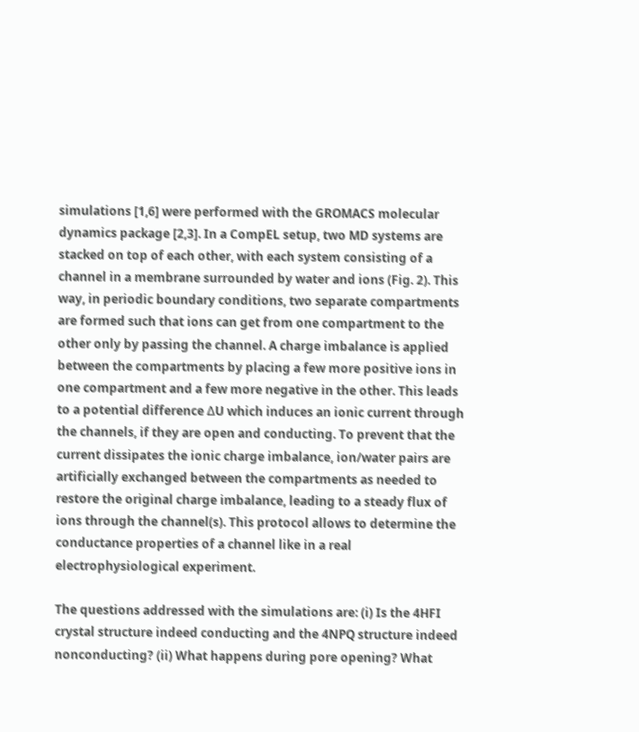simulations [1,6] were performed with the GROMACS molecular dynamics package [2,3]. In a CompEL setup, two MD systems are stacked on top of each other, with each system consisting of a channel in a membrane surrounded by water and ions (Fig. 2). This way, in periodic boundary conditions, two separate compartments are formed such that ions can get from one compartment to the other only by passing the channel. A charge imbalance is applied between the compartments by placing a few more positive ions in one compartment and a few more negative in the other. This leads to a potential difference ΔU which induces an ionic current through the channels, if they are open and conducting. To prevent that the current dissipates the ionic charge imbalance, ion/water pairs are artificially exchanged between the compartments as needed to restore the original charge imbalance, leading to a steady flux of ions through the channel(s). This protocol allows to determine the conductance properties of a channel like in a real electrophysiological experiment.

The questions addressed with the simulations are: (i) Is the 4HFI crystal structure indeed conducting and the 4NPQ structure indeed nonconducting? (ii) What happens during pore opening? What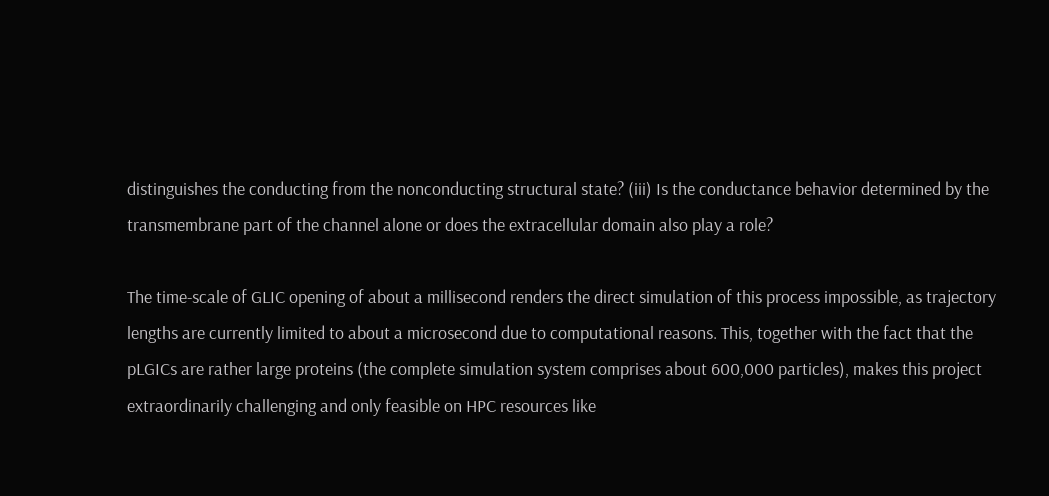distinguishes the conducting from the nonconducting structural state? (iii) Is the conductance behavior determined by the transmembrane part of the channel alone or does the extracellular domain also play a role?

The time-scale of GLIC opening of about a millisecond renders the direct simulation of this process impossible, as trajectory lengths are currently limited to about a microsecond due to computational reasons. This, together with the fact that the pLGICs are rather large proteins (the complete simulation system comprises about 600,000 particles), makes this project extraordinarily challenging and only feasible on HPC resources like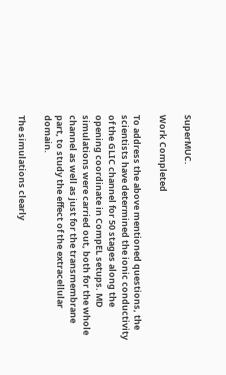SuperMUC.

Work Completed

To address the above mentioned questions, the scientists have determined the ionic conductivity of the GLIC channel for 50 stages along the opening coordinate in CompEL setups. MD simulations were carried out, both for the whole channel as well as just for the transmembrane part, to study the effect of the extracellular domain.

The simulations clearly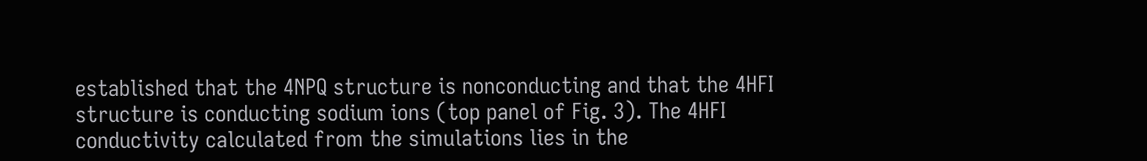established that the 4NPQ structure is nonconducting and that the 4HFI structure is conducting sodium ions (top panel of Fig. 3). The 4HFI conductivity calculated from the simulations lies in the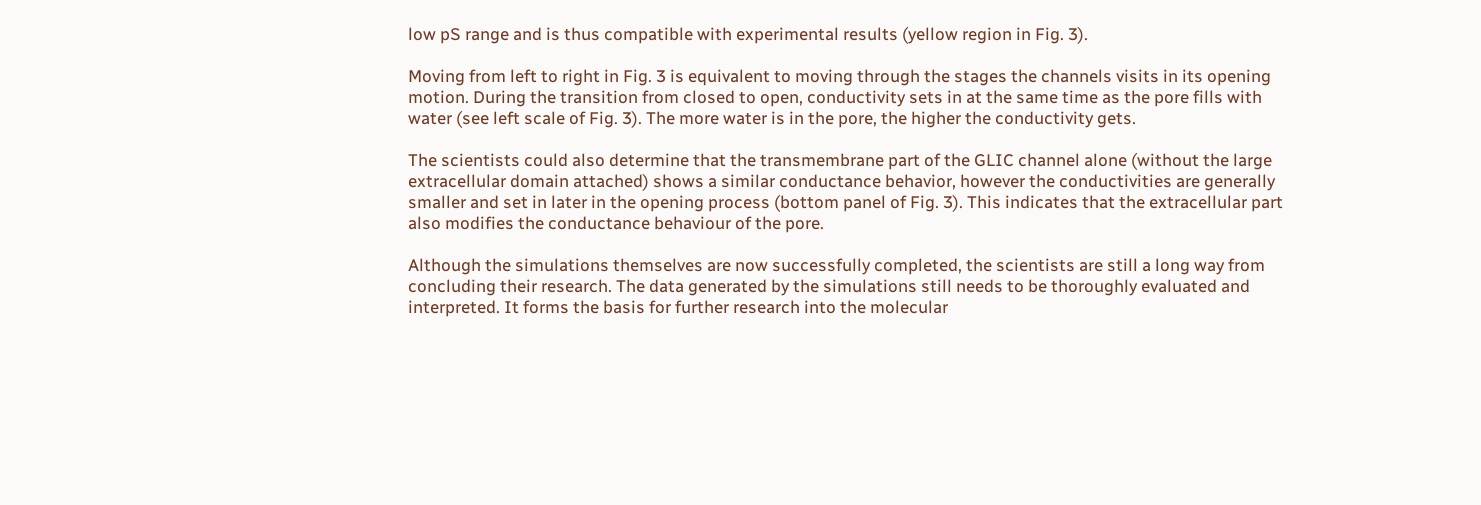low pS range and is thus compatible with experimental results (yellow region in Fig. 3).

Moving from left to right in Fig. 3 is equivalent to moving through the stages the channels visits in its opening motion. During the transition from closed to open, conductivity sets in at the same time as the pore fills with water (see left scale of Fig. 3). The more water is in the pore, the higher the conductivity gets.

The scientists could also determine that the transmembrane part of the GLIC channel alone (without the large extracellular domain attached) shows a similar conductance behavior, however the conductivities are generally smaller and set in later in the opening process (bottom panel of Fig. 3). This indicates that the extracellular part also modifies the conductance behaviour of the pore.

Although the simulations themselves are now successfully completed, the scientists are still a long way from concluding their research. The data generated by the simulations still needs to be thoroughly evaluated and interpreted. It forms the basis for further research into the molecular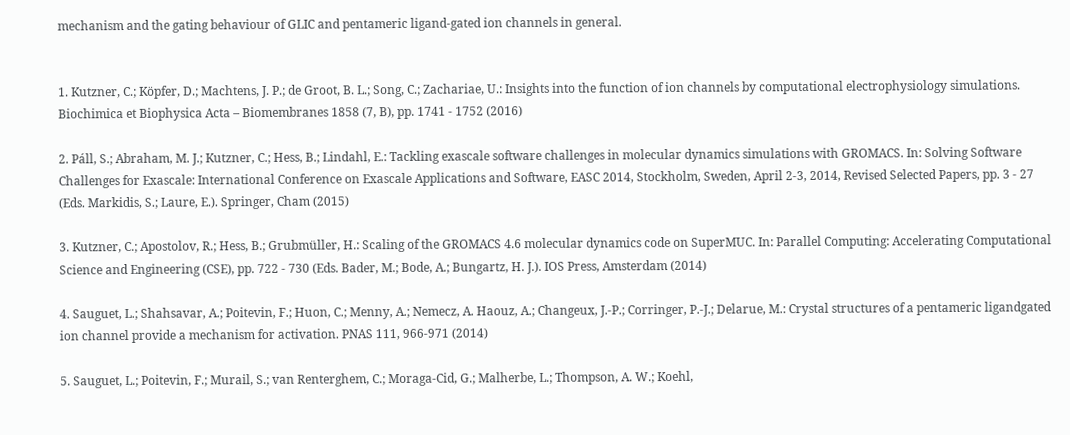mechanism and the gating behaviour of GLIC and pentameric ligand-gated ion channels in general.


1. Kutzner, C.; Köpfer, D.; Machtens, J. P.; de Groot, B. L.; Song, C.; Zachariae, U.: Insights into the function of ion channels by computational electrophysiology simulations. Biochimica et Biophysica Acta – Biomembranes 1858 (7, B), pp. 1741 - 1752 (2016)

2. Páll, S.; Abraham, M. J.; Kutzner, C.; Hess, B.; Lindahl, E.: Tackling exascale software challenges in molecular dynamics simulations with GROMACS. In: Solving Software Challenges for Exascale: International Conference on Exascale Applications and Software, EASC 2014, Stockholm, Sweden, April 2-3, 2014, Revised Selected Papers, pp. 3 - 27 (Eds. Markidis, S.; Laure, E.). Springer, Cham (2015)

3. Kutzner, C.; Apostolov, R.; Hess, B.; Grubmüller, H.: Scaling of the GROMACS 4.6 molecular dynamics code on SuperMUC. In: Parallel Computing: Accelerating Computational Science and Engineering (CSE), pp. 722 - 730 (Eds. Bader, M.; Bode, A.; Bungartz, H. J.). IOS Press, Amsterdam (2014)

4. Sauguet, L.; Shahsavar, A.; Poitevin, F.; Huon, C.; Menny, A.; Nemecz, A. Haouz, A.; Changeux, J.-P.; Corringer, P.-J.; Delarue, M.: Crystal structures of a pentameric ligandgated ion channel provide a mechanism for activation. PNAS 111, 966-971 (2014)

5. Sauguet, L.; Poitevin, F.; Murail, S.; van Renterghem, C.; Moraga-Cid, G.; Malherbe, L.; Thompson, A. W.; Koehl,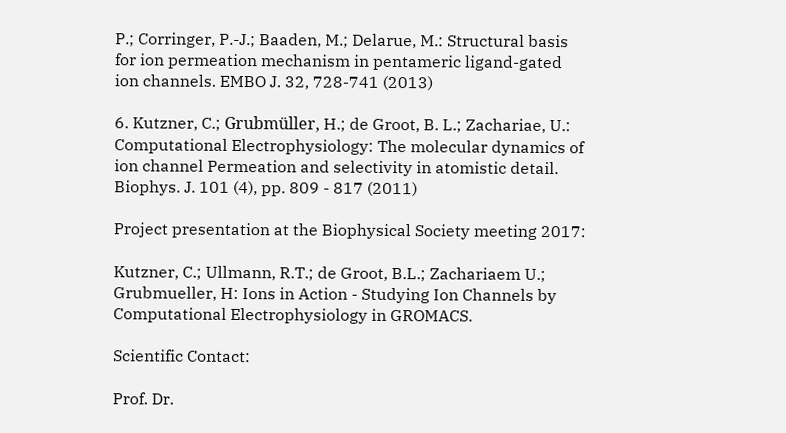P.; Corringer, P.-J.; Baaden, M.; Delarue, M.: Structural basis for ion permeation mechanism in pentameric ligand-gated ion channels. EMBO J. 32, 728-741 (2013)

6. Kutzner, C.; Grubmüller, H.; de Groot, B. L.; Zachariae, U.: Computational Electrophysiology: The molecular dynamics of ion channel Permeation and selectivity in atomistic detail. Biophys. J. 101 (4), pp. 809 - 817 (2011)

Project presentation at the Biophysical Society meeting 2017:

Kutzner, C.; Ullmann, R.T.; de Groot, B.L.; Zachariaem U.; Grubmueller, H: Ions in Action - Studying Ion Channels by Computational Electrophysiology in GROMACS.

Scientific Contact:

Prof. Dr.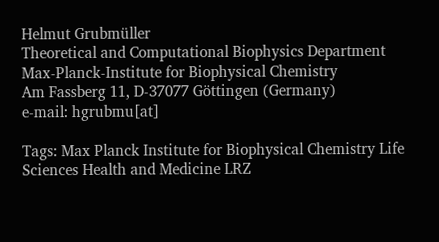Helmut Grubmüller
Theoretical and Computational Biophysics Department
Max-Planck-Institute for Biophysical Chemistry
Am Fassberg 11, D-37077 Göttingen (Germany)
e-mail: hgrubmu[at]

Tags: Max Planck Institute for Biophysical Chemistry Life Sciences Health and Medicine LRZ